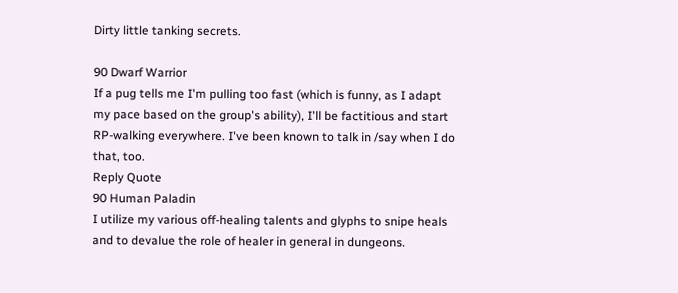Dirty little tanking secrets.

90 Dwarf Warrior
If a pug tells me I'm pulling too fast (which is funny, as I adapt my pace based on the group's ability), I'll be factitious and start RP-walking everywhere. I've been known to talk in /say when I do that, too.
Reply Quote
90 Human Paladin
I utilize my various off-healing talents and glyphs to snipe heals and to devalue the role of healer in general in dungeons.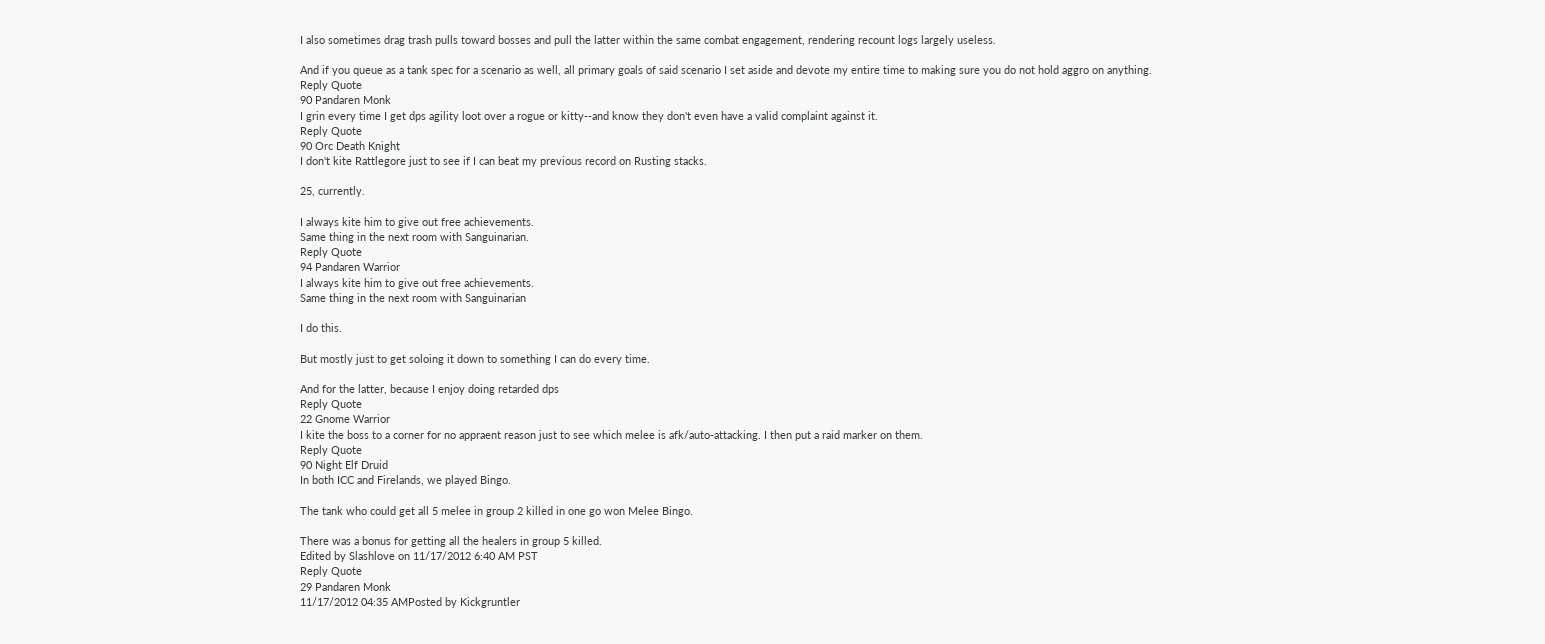I also sometimes drag trash pulls toward bosses and pull the latter within the same combat engagement, rendering recount logs largely useless.

And if you queue as a tank spec for a scenario as well, all primary goals of said scenario I set aside and devote my entire time to making sure you do not hold aggro on anything.
Reply Quote
90 Pandaren Monk
I grin every time I get dps agility loot over a rogue or kitty--and know they don't even have a valid complaint against it.
Reply Quote
90 Orc Death Knight
I don't kite Rattlegore just to see if I can beat my previous record on Rusting stacks.

25, currently.

I always kite him to give out free achievements.
Same thing in the next room with Sanguinarian.
Reply Quote
94 Pandaren Warrior
I always kite him to give out free achievements.
Same thing in the next room with Sanguinarian

I do this.

But mostly just to get soloing it down to something I can do every time.

And for the latter, because I enjoy doing retarded dps
Reply Quote
22 Gnome Warrior
I kite the boss to a corner for no appraent reason just to see which melee is afk/auto-attacking. I then put a raid marker on them.
Reply Quote
90 Night Elf Druid
In both ICC and Firelands, we played Bingo.

The tank who could get all 5 melee in group 2 killed in one go won Melee Bingo.

There was a bonus for getting all the healers in group 5 killed.
Edited by Slashlove on 11/17/2012 6:40 AM PST
Reply Quote
29 Pandaren Monk
11/17/2012 04:35 AMPosted by Kickgruntler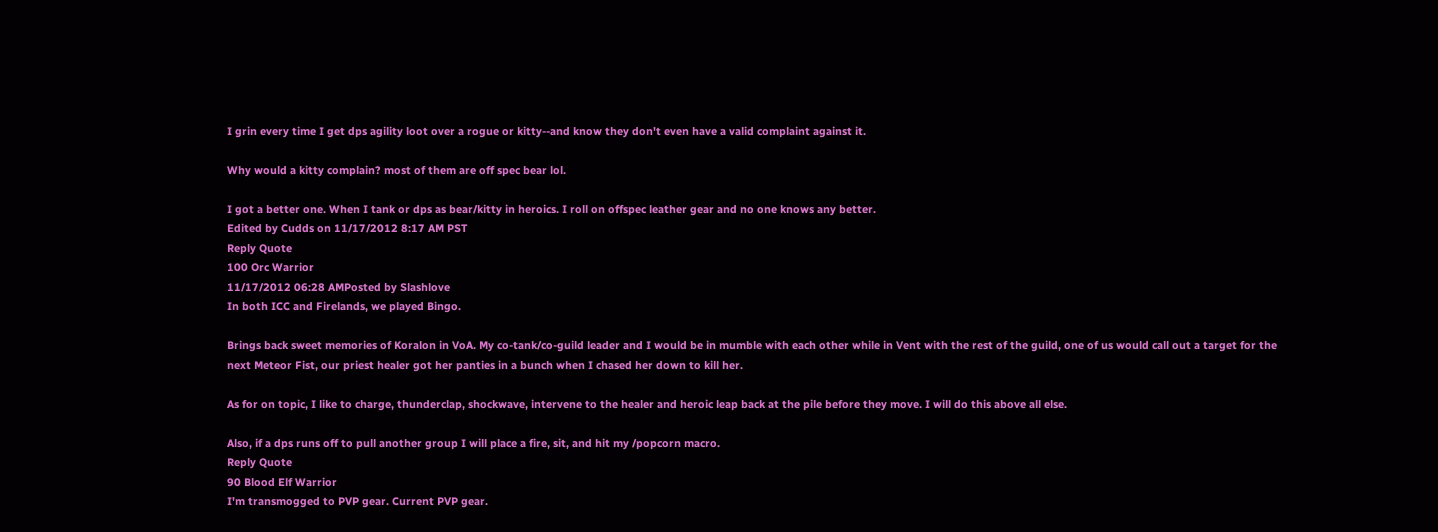I grin every time I get dps agility loot over a rogue or kitty--and know they don't even have a valid complaint against it.

Why would a kitty complain? most of them are off spec bear lol.

I got a better one. When I tank or dps as bear/kitty in heroics. I roll on offspec leather gear and no one knows any better.
Edited by Cudds on 11/17/2012 8:17 AM PST
Reply Quote
100 Orc Warrior
11/17/2012 06:28 AMPosted by Slashlove
In both ICC and Firelands, we played Bingo.

Brings back sweet memories of Koralon in VoA. My co-tank/co-guild leader and I would be in mumble with each other while in Vent with the rest of the guild, one of us would call out a target for the next Meteor Fist, our priest healer got her panties in a bunch when I chased her down to kill her.

As for on topic, I like to charge, thunderclap, shockwave, intervene to the healer and heroic leap back at the pile before they move. I will do this above all else.

Also, if a dps runs off to pull another group I will place a fire, sit, and hit my /popcorn macro.
Reply Quote
90 Blood Elf Warrior
I'm transmogged to PVP gear. Current PVP gear.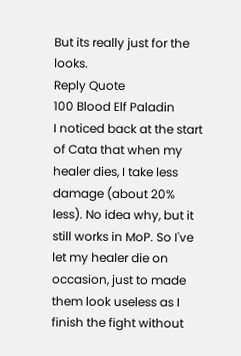But its really just for the looks.
Reply Quote
100 Blood Elf Paladin
I noticed back at the start of Cata that when my healer dies, I take less damage (about 20% less). No idea why, but it still works in MoP. So I've let my healer die on occasion, just to made them look useless as I finish the fight without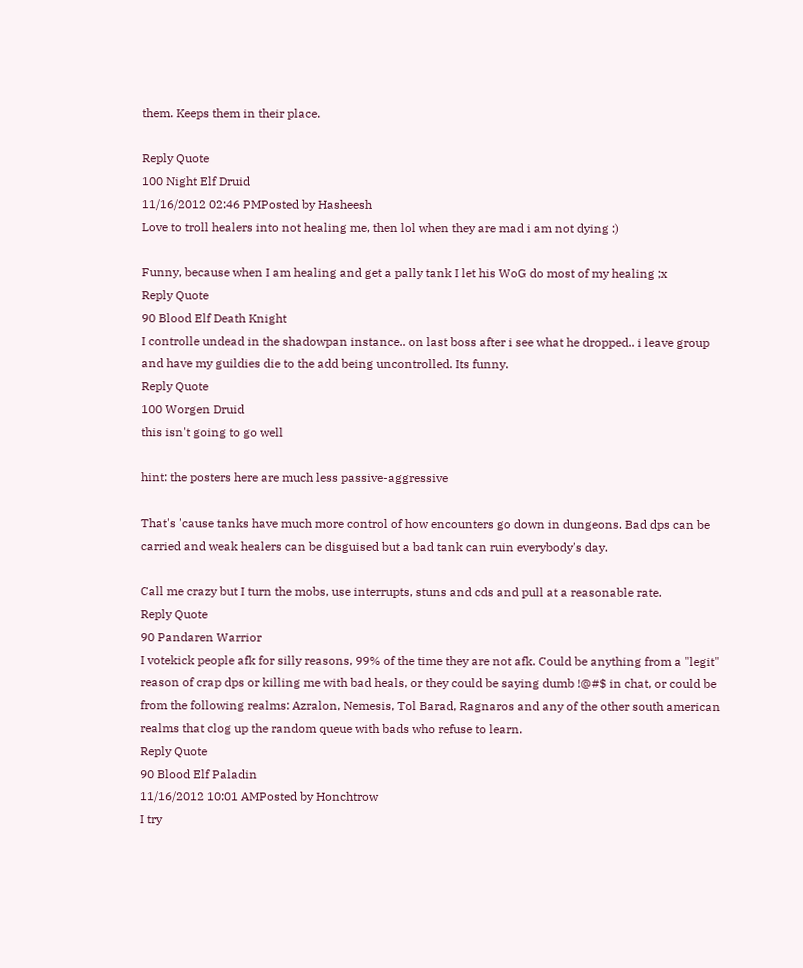them. Keeps them in their place.

Reply Quote
100 Night Elf Druid
11/16/2012 02:46 PMPosted by Hasheesh
Love to troll healers into not healing me, then lol when they are mad i am not dying :)

Funny, because when I am healing and get a pally tank I let his WoG do most of my healing ;x
Reply Quote
90 Blood Elf Death Knight
I controlle undead in the shadowpan instance.. on last boss after i see what he dropped.. i leave group and have my guildies die to the add being uncontrolled. Its funny.
Reply Quote
100 Worgen Druid
this isn't going to go well

hint: the posters here are much less passive-aggressive

That's 'cause tanks have much more control of how encounters go down in dungeons. Bad dps can be carried and weak healers can be disguised but a bad tank can ruin everybody's day.

Call me crazy but I turn the mobs, use interrupts, stuns and cds and pull at a reasonable rate.
Reply Quote
90 Pandaren Warrior
I votekick people afk for silly reasons, 99% of the time they are not afk. Could be anything from a "legit" reason of crap dps or killing me with bad heals, or they could be saying dumb !@#$ in chat, or could be from the following realms: Azralon, Nemesis, Tol Barad, Ragnaros and any of the other south american realms that clog up the random queue with bads who refuse to learn.
Reply Quote
90 Blood Elf Paladin
11/16/2012 10:01 AMPosted by Honchtrow
I try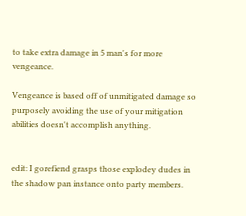to take extra damage in 5 man's for more vengeance.

Vengeance is based off of unmitigated damage so purposely avoiding the use of your mitigation abilities doesn't accomplish anything.


edit: I gorefiend grasps those explodey dudes in the shadow pan instance onto party members.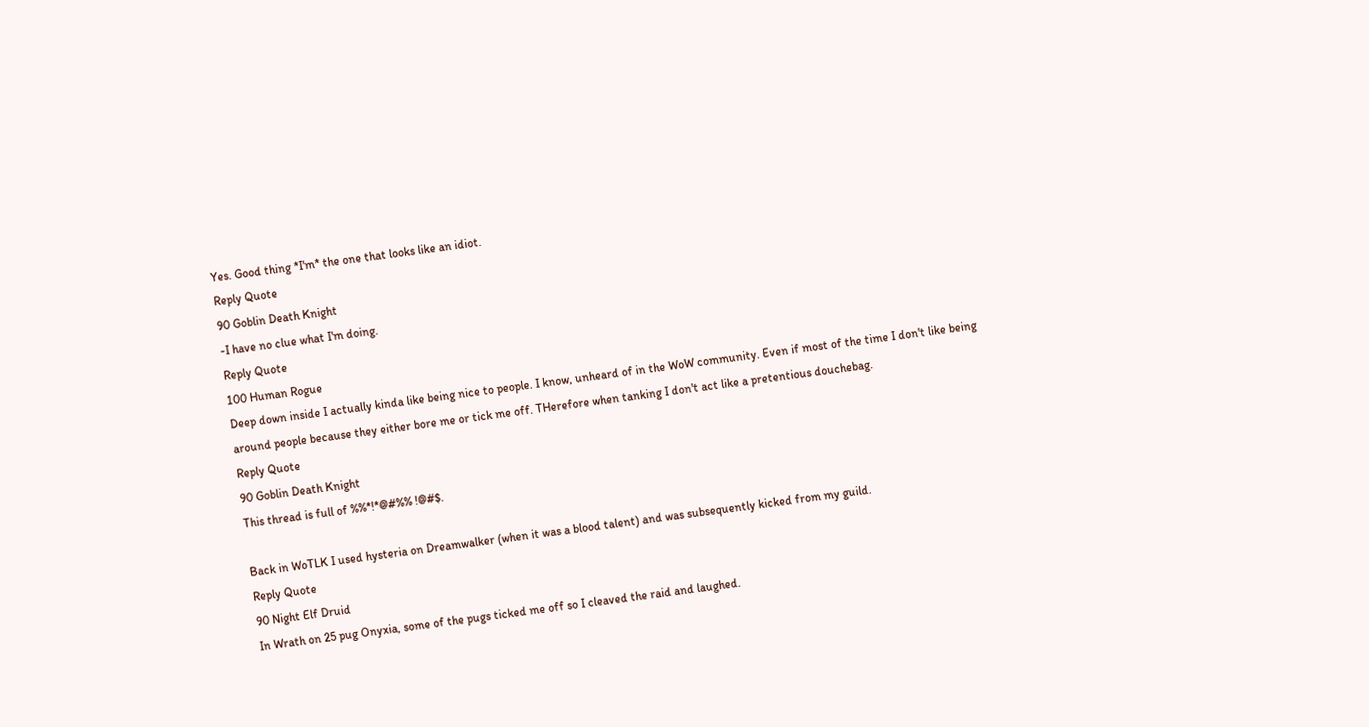Yes. Good thing *I'm* the one that looks like an idiot.
Reply Quote
90 Goblin Death Knight
-I have no clue what I'm doing.
Reply Quote
100 Human Rogue
Deep down inside I actually kinda like being nice to people. I know, unheard of in the WoW community. Even if most of the time I don't like being around people because they either bore me or tick me off. THerefore when tanking I don't act like a pretentious douchebag.
Reply Quote
90 Goblin Death Knight
This thread is full of %%*!*@#%% !@#$.

Back in WoTLK I used hysteria on Dreamwalker (when it was a blood talent) and was subsequently kicked from my guild.
Reply Quote
90 Night Elf Druid
In Wrath on 25 pug Onyxia, some of the pugs ticked me off so I cleaved the raid and laughed.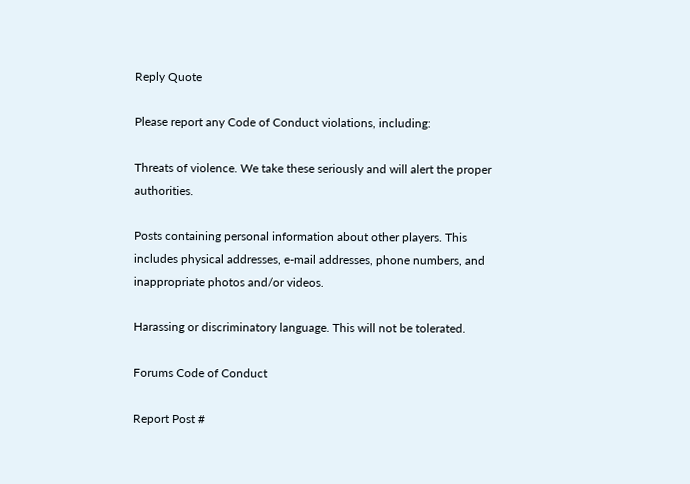Reply Quote

Please report any Code of Conduct violations, including:

Threats of violence. We take these seriously and will alert the proper authorities.

Posts containing personal information about other players. This includes physical addresses, e-mail addresses, phone numbers, and inappropriate photos and/or videos.

Harassing or discriminatory language. This will not be tolerated.

Forums Code of Conduct

Report Post #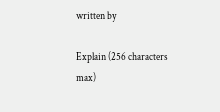written by

Explain (256 characters max)